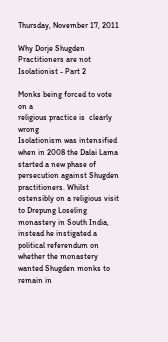Thursday, November 17, 2011

Why Dorje Shugden Practitioners are not Isolationist - Part 2

Monks being forced to vote on a
religious practice is  clearly wrong
Isolationism was intensified when in 2008 the Dalai Lama started a new phase of persecution against Shugden practitioners. Whilst ostensibly on a religious visit to Drepung Loseling monastery in South India, instead he instigated a political referendum on whether the monastery wanted Shugden monks to remain in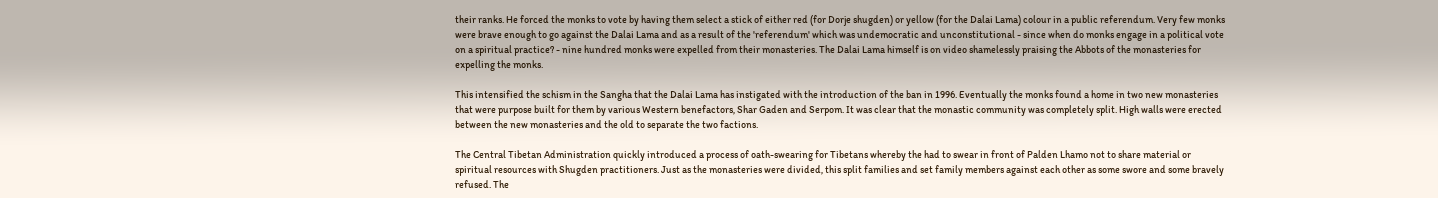their ranks. He forced the monks to vote by having them select a stick of either red (for Dorje shugden) or yellow (for the Dalai Lama) colour in a public referendum. Very few monks were brave enough to go against the Dalai Lama and as a result of the 'referendum' which was undemocratic and unconstitutional - since when do monks engage in a political vote on a spiritual practice? - nine hundred monks were expelled from their monasteries. The Dalai Lama himself is on video shamelessly praising the Abbots of the monasteries for expelling the monks.

This intensified the schism in the Sangha that the Dalai Lama has instigated with the introduction of the ban in 1996. Eventually the monks found a home in two new monasteries that were purpose built for them by various Western benefactors, Shar Gaden and Serpom. It was clear that the monastic community was completely split. High walls were erected between the new monasteries and the old to separate the two factions.

The Central Tibetan Administration quickly introduced a process of oath-swearing for Tibetans whereby the had to swear in front of Palden Lhamo not to share material or spiritual resources with Shugden practitioners. Just as the monasteries were divided, this split families and set family members against each other as some swore and some bravely refused. The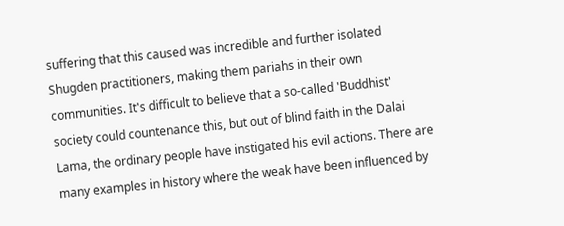suffering that this caused was incredible and further isolated Shugden practitioners, making them pariahs in their own communities. It's difficult to believe that a so-called 'Buddhist' society could countenance this, but out of blind faith in the Dalai Lama, the ordinary people have instigated his evil actions. There are many examples in history where the weak have been influenced by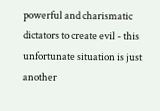powerful and charismatic dictators to create evil - this unfortunate situation is just another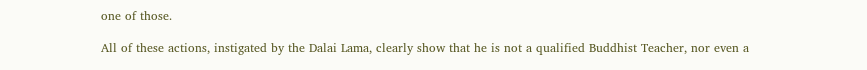one of those.

All of these actions, instigated by the Dalai Lama, clearly show that he is not a qualified Buddhist Teacher, nor even a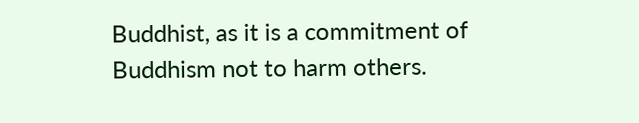Buddhist, as it is a commitment of Buddhism not to harm others.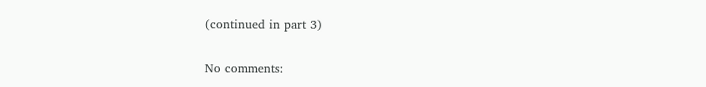(continued in part 3)

No comments: